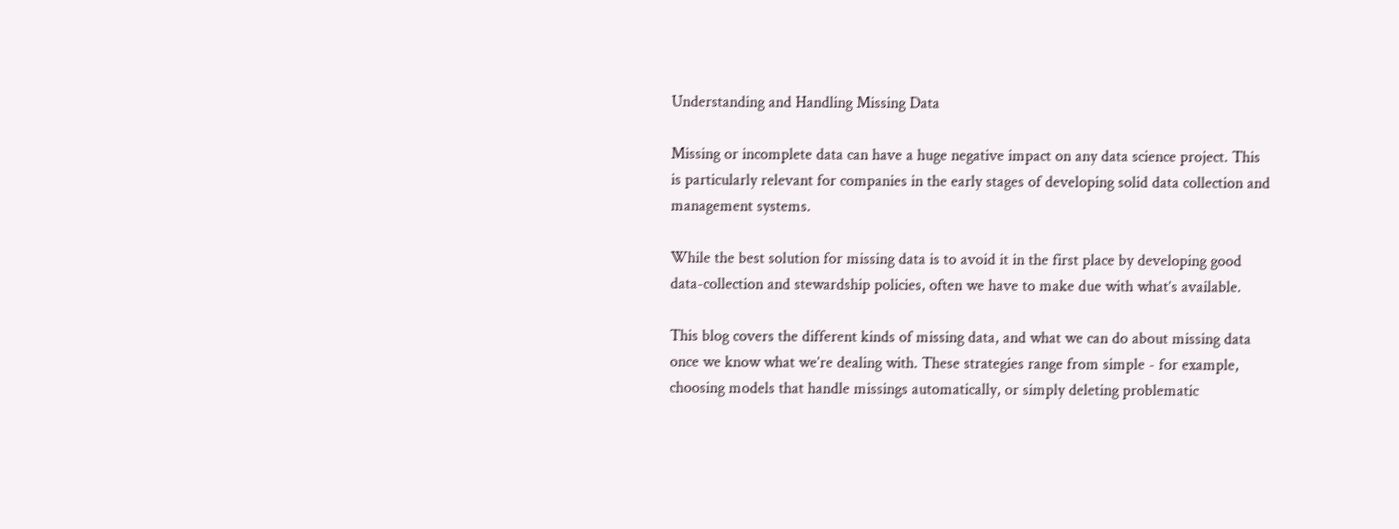Understanding and Handling Missing Data

Missing or incomplete data can have a huge negative impact on any data science project. This is particularly relevant for companies in the early stages of developing solid data collection and management systems.

While the best solution for missing data is to avoid it in the first place by developing good data-collection and stewardship policies, often we have to make due with what’s available.

This blog covers the different kinds of missing data, and what we can do about missing data once we know what we’re dealing with. These strategies range from simple - for example, choosing models that handle missings automatically, or simply deleting problematic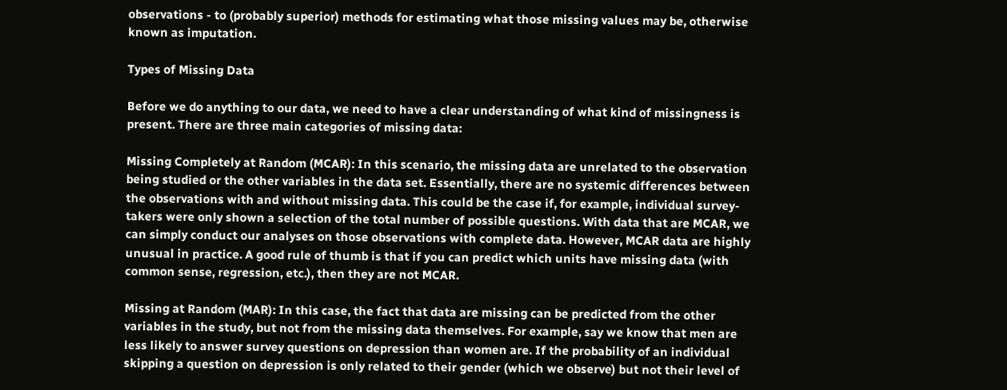observations - to (probably superior) methods for estimating what those missing values may be, otherwise known as imputation.

Types of Missing Data

Before we do anything to our data, we need to have a clear understanding of what kind of missingness is present. There are three main categories of missing data:

Missing Completely at Random (MCAR): In this scenario, the missing data are unrelated to the observation being studied or the other variables in the data set. Essentially, there are no systemic differences between the observations with and without missing data. This could be the case if, for example, individual survey-takers were only shown a selection of the total number of possible questions. With data that are MCAR, we can simply conduct our analyses on those observations with complete data. However, MCAR data are highly unusual in practice. A good rule of thumb is that if you can predict which units have missing data (with common sense, regression, etc.), then they are not MCAR.

Missing at Random (MAR): In this case, the fact that data are missing can be predicted from the other variables in the study, but not from the missing data themselves. For example, say we know that men are less likely to answer survey questions on depression than women are. If the probability of an individual skipping a question on depression is only related to their gender (which we observe) but not their level of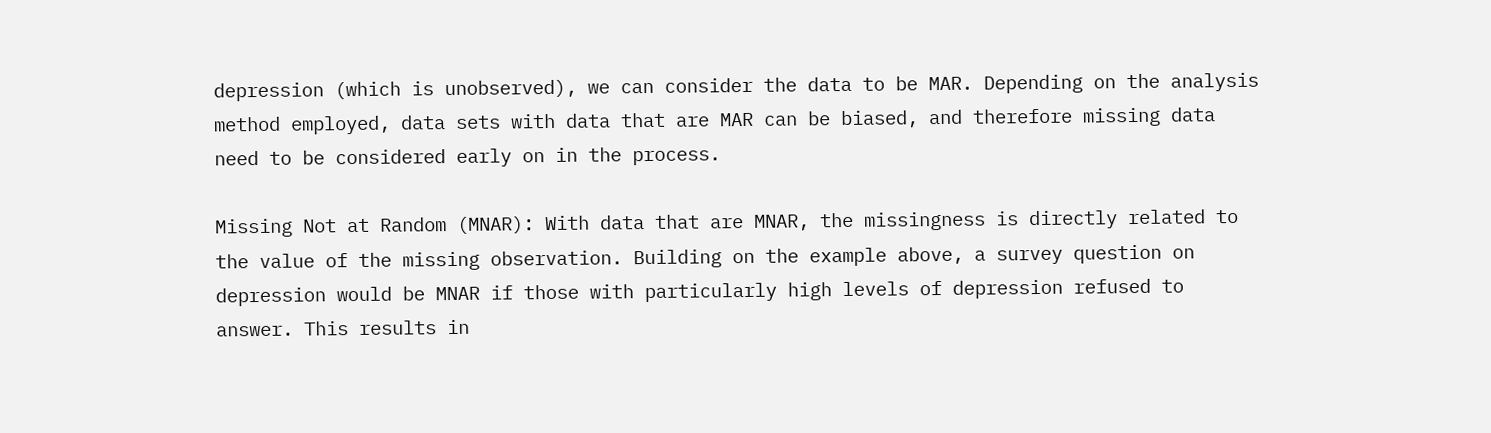depression (which is unobserved), we can consider the data to be MAR. Depending on the analysis method employed, data sets with data that are MAR can be biased, and therefore missing data need to be considered early on in the process.

Missing Not at Random (MNAR): With data that are MNAR, the missingness is directly related to the value of the missing observation. Building on the example above, a survey question on depression would be MNAR if those with particularly high levels of depression refused to answer. This results in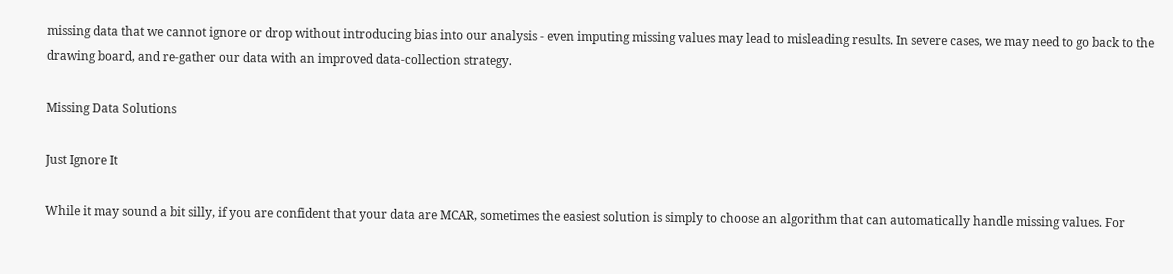missing data that we cannot ignore or drop without introducing bias into our analysis - even imputing missing values may lead to misleading results. In severe cases, we may need to go back to the drawing board, and re-gather our data with an improved data-collection strategy.

Missing Data Solutions

Just Ignore It

While it may sound a bit silly, if you are confident that your data are MCAR, sometimes the easiest solution is simply to choose an algorithm that can automatically handle missing values. For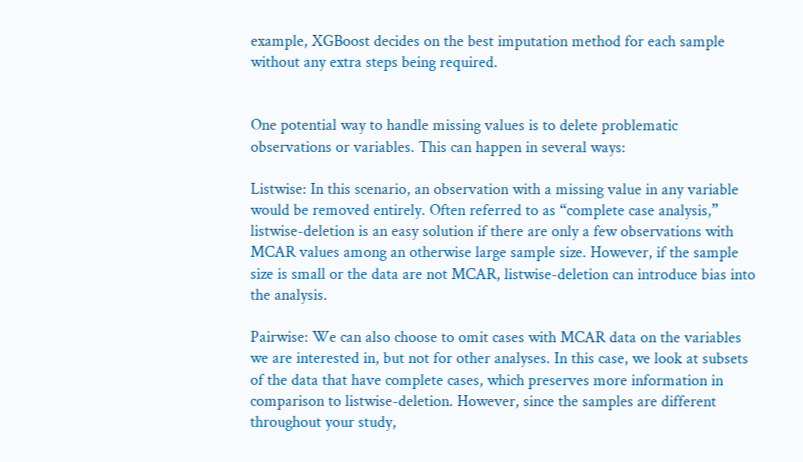example, XGBoost decides on the best imputation method for each sample without any extra steps being required.


One potential way to handle missing values is to delete problematic observations or variables. This can happen in several ways:

Listwise: In this scenario, an observation with a missing value in any variable would be removed entirely. Often referred to as “complete case analysis,” listwise-deletion is an easy solution if there are only a few observations with MCAR values among an otherwise large sample size. However, if the sample size is small or the data are not MCAR, listwise-deletion can introduce bias into the analysis.

Pairwise: We can also choose to omit cases with MCAR data on the variables we are interested in, but not for other analyses. In this case, we look at subsets of the data that have complete cases, which preserves more information in comparison to listwise-deletion. However, since the samples are different throughout your study,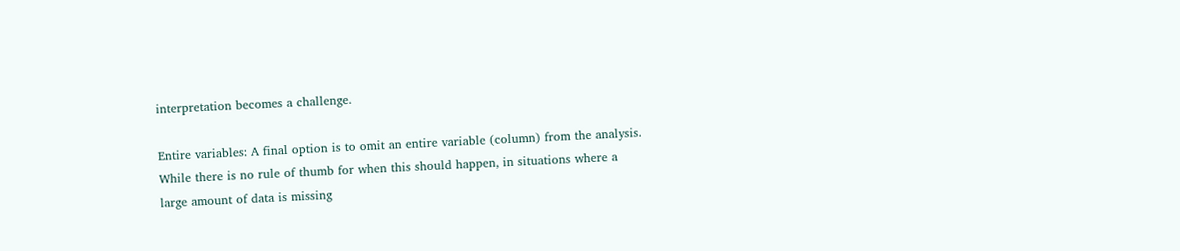interpretation becomes a challenge.

Entire variables: A final option is to omit an entire variable (column) from the analysis. While there is no rule of thumb for when this should happen, in situations where a large amount of data is missing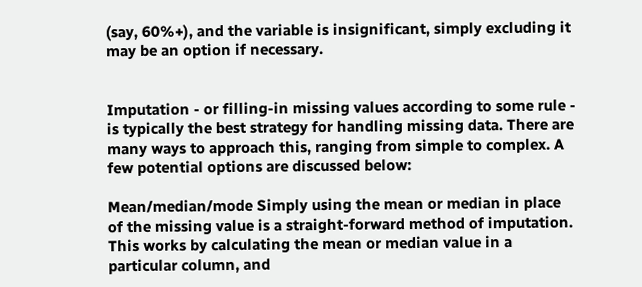(say, 60%+), and the variable is insignificant, simply excluding it may be an option if necessary.


Imputation - or filling-in missing values according to some rule - is typically the best strategy for handling missing data. There are many ways to approach this, ranging from simple to complex. A few potential options are discussed below:

Mean/median/mode Simply using the mean or median in place of the missing value is a straight-forward method of imputation. This works by calculating the mean or median value in a particular column, and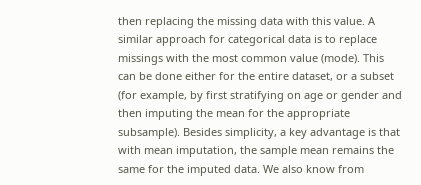then replacing the missing data with this value. A similar approach for categorical data is to replace missings with the most common value (mode). This can be done either for the entire dataset, or a subset (for example, by first stratifying on age or gender and then imputing the mean for the appropriate subsample). Besides simplicity, a key advantage is that with mean imputation, the sample mean remains the same for the imputed data. We also know from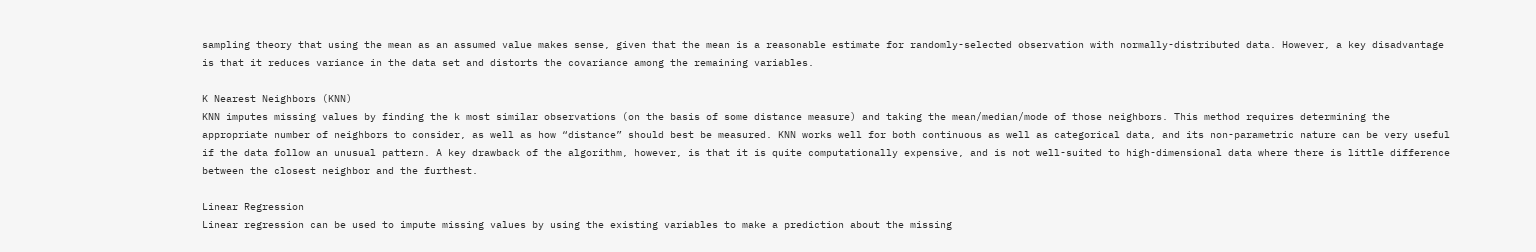sampling theory that using the mean as an assumed value makes sense, given that the mean is a reasonable estimate for randomly-selected observation with normally-distributed data. However, a key disadvantage is that it reduces variance in the data set and distorts the covariance among the remaining variables.

K Nearest Neighbors (KNN)
KNN imputes missing values by finding the k most similar observations (on the basis of some distance measure) and taking the mean/median/mode of those neighbors. This method requires determining the appropriate number of neighbors to consider, as well as how “distance” should best be measured. KNN works well for both continuous as well as categorical data, and its non-parametric nature can be very useful if the data follow an unusual pattern. A key drawback of the algorithm, however, is that it is quite computationally expensive, and is not well-suited to high-dimensional data where there is little difference between the closest neighbor and the furthest.

Linear Regression
Linear regression can be used to impute missing values by using the existing variables to make a prediction about the missing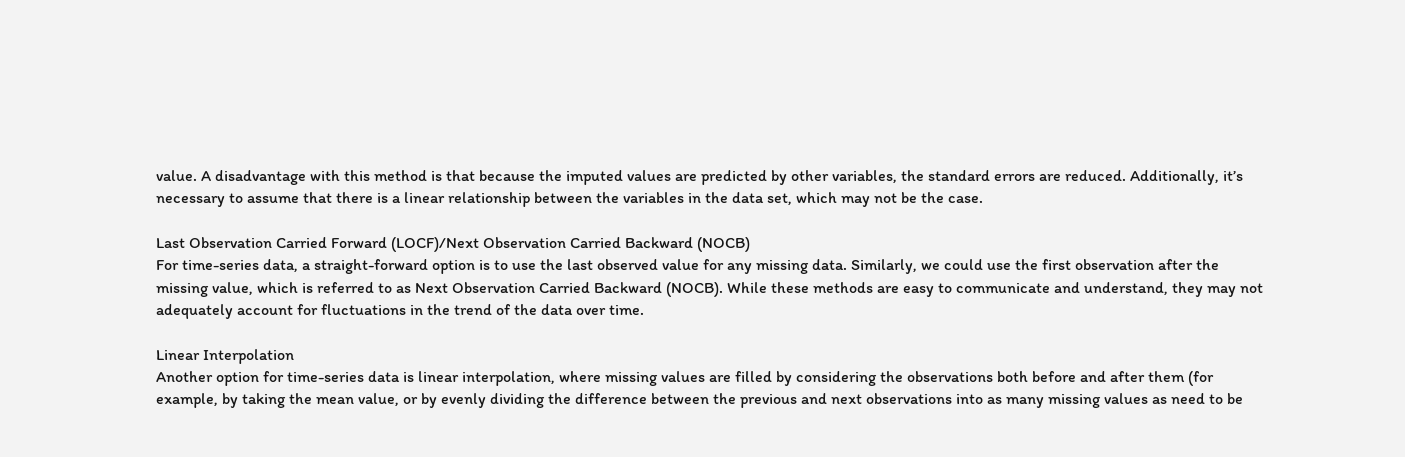value. A disadvantage with this method is that because the imputed values are predicted by other variables, the standard errors are reduced. Additionally, it’s necessary to assume that there is a linear relationship between the variables in the data set, which may not be the case.

Last Observation Carried Forward (LOCF)/Next Observation Carried Backward (NOCB)
For time-series data, a straight-forward option is to use the last observed value for any missing data. Similarly, we could use the first observation after the missing value, which is referred to as Next Observation Carried Backward (NOCB). While these methods are easy to communicate and understand, they may not adequately account for fluctuations in the trend of the data over time.

Linear Interpolation
Another option for time-series data is linear interpolation, where missing values are filled by considering the observations both before and after them (for example, by taking the mean value, or by evenly dividing the difference between the previous and next observations into as many missing values as need to be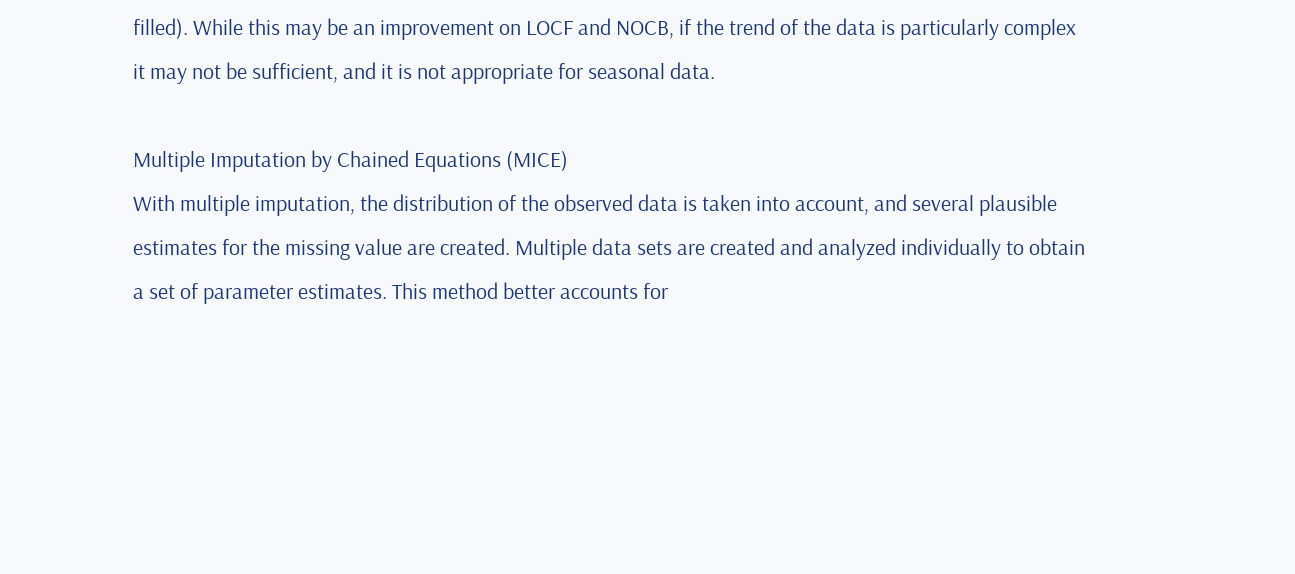filled). While this may be an improvement on LOCF and NOCB, if the trend of the data is particularly complex it may not be sufficient, and it is not appropriate for seasonal data.

Multiple Imputation by Chained Equations (MICE)
With multiple imputation, the distribution of the observed data is taken into account, and several plausible estimates for the missing value are created. Multiple data sets are created and analyzed individually to obtain a set of parameter estimates. This method better accounts for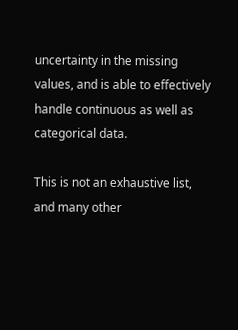uncertainty in the missing values, and is able to effectively handle continuous as well as categorical data.

This is not an exhaustive list, and many other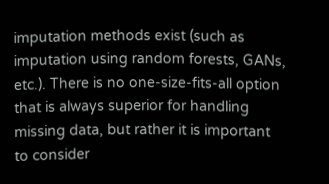imputation methods exist (such as imputation using random forests, GANs, etc.). There is no one-size-fits-all option that is always superior for handling missing data, but rather it is important to consider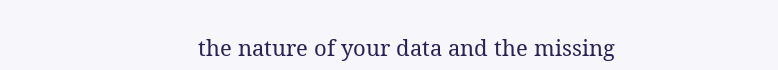the nature of your data and the missing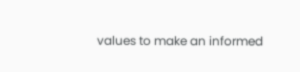values to make an informed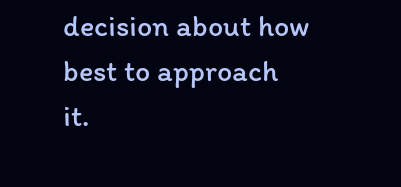decision about how best to approach it.